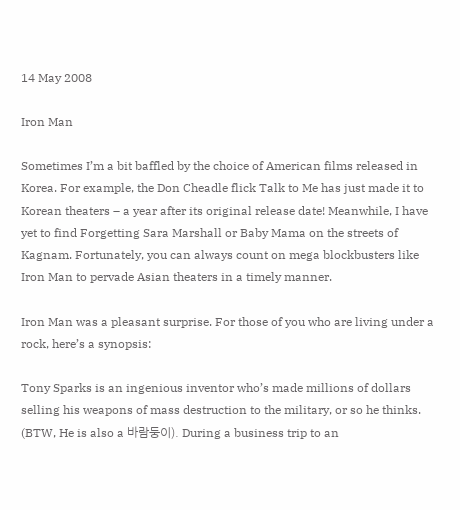14 May 2008

Iron Man

Sometimes I’m a bit baffled by the choice of American films released in Korea. For example, the Don Cheadle flick Talk to Me has just made it to Korean theaters – a year after its original release date! Meanwhile, I have yet to find Forgetting Sara Marshall or Baby Mama on the streets of Kagnam. Fortunately, you can always count on mega blockbusters like Iron Man to pervade Asian theaters in a timely manner.

Iron Man was a pleasant surprise. For those of you who are living under a rock, here’s a synopsis:

Tony Sparks is an ingenious inventor who’s made millions of dollars selling his weapons of mass destruction to the military, or so he thinks. (BTW, He is also a 바람둥이). During a business trip to an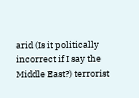arid (Is it politically incorrect if I say the Middle East?) terrorist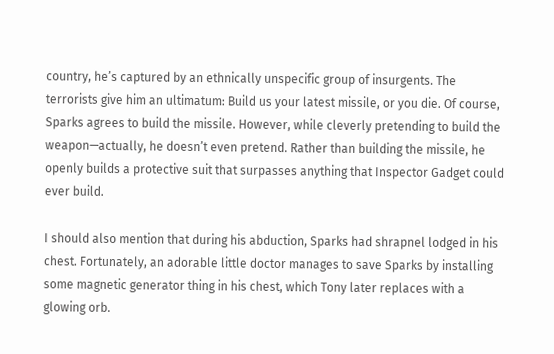country, he’s captured by an ethnically unspecific group of insurgents. The terrorists give him an ultimatum: Build us your latest missile, or you die. Of course, Sparks agrees to build the missile. However, while cleverly pretending to build the weapon—actually, he doesn’t even pretend. Rather than building the missile, he openly builds a protective suit that surpasses anything that Inspector Gadget could ever build.

I should also mention that during his abduction, Sparks had shrapnel lodged in his chest. Fortunately, an adorable little doctor manages to save Sparks by installing some magnetic generator thing in his chest, which Tony later replaces with a glowing orb.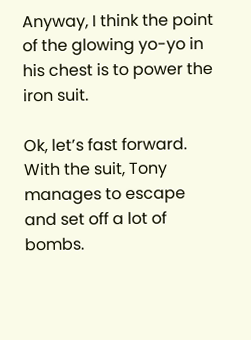Anyway, I think the point of the glowing yo-yo in his chest is to power the iron suit.

Ok, let’s fast forward. With the suit, Tony manages to escape and set off a lot of bombs.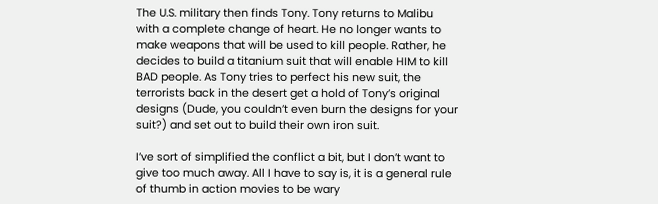The U.S. military then finds Tony. Tony returns to Malibu with a complete change of heart. He no longer wants to make weapons that will be used to kill people. Rather, he decides to build a titanium suit that will enable HIM to kill BAD people. As Tony tries to perfect his new suit, the terrorists back in the desert get a hold of Tony’s original designs (Dude, you couldn’t even burn the designs for your suit?) and set out to build their own iron suit.

I’ve sort of simplified the conflict a bit, but I don’t want to give too much away. All I have to say is, it is a general rule of thumb in action movies to be wary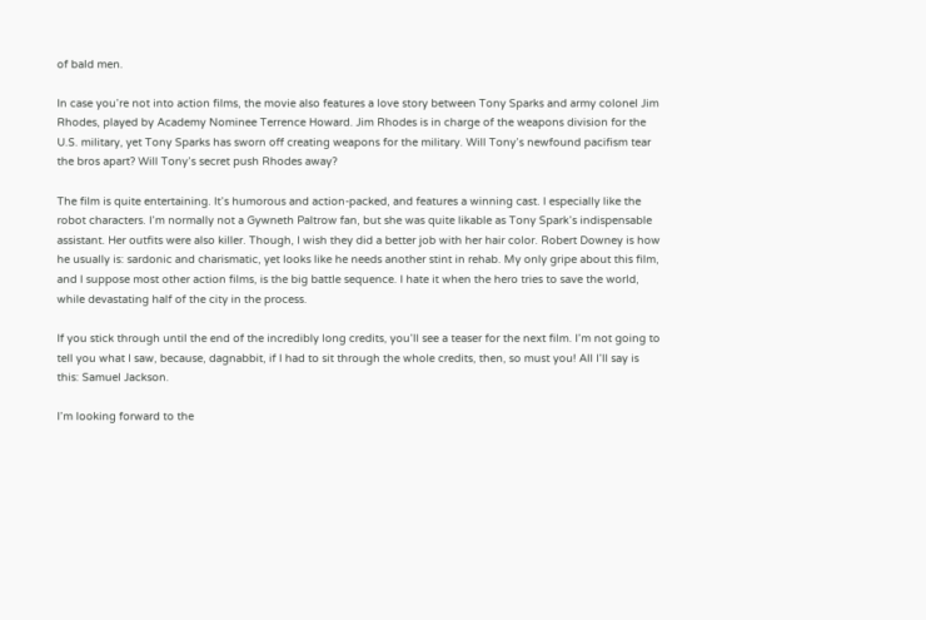of bald men.

In case you’re not into action films, the movie also features a love story between Tony Sparks and army colonel Jim Rhodes, played by Academy Nominee Terrence Howard. Jim Rhodes is in charge of the weapons division for the U.S. military, yet Tony Sparks has sworn off creating weapons for the military. Will Tony’s newfound pacifism tear the bros apart? Will Tony’s secret push Rhodes away?

The film is quite entertaining. It’s humorous and action-packed, and features a winning cast. I especially like the robot characters. I’m normally not a Gywneth Paltrow fan, but she was quite likable as Tony Spark’s indispensable assistant. Her outfits were also killer. Though, I wish they did a better job with her hair color. Robert Downey is how he usually is: sardonic and charismatic, yet looks like he needs another stint in rehab. My only gripe about this film, and I suppose most other action films, is the big battle sequence. I hate it when the hero tries to save the world, while devastating half of the city in the process.

If you stick through until the end of the incredibly long credits, you’ll see a teaser for the next film. I’m not going to tell you what I saw, because, dagnabbit, if I had to sit through the whole credits, then, so must you! All I’ll say is this: Samuel Jackson.

I’m looking forward to the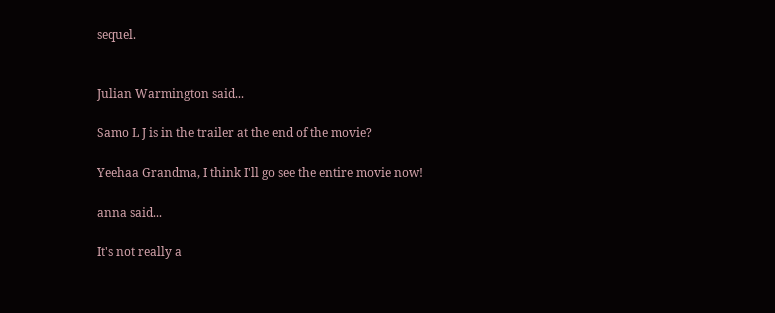sequel.


Julian Warmington said...

Samo L J is in the trailer at the end of the movie?

Yeehaa Grandma, I think I'll go see the entire movie now!

anna said...

It's not really a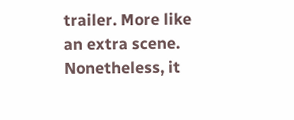trailer. More like an extra scene. Nonetheless, it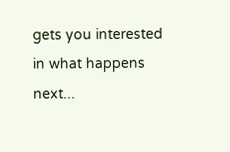gets you interested in what happens next...